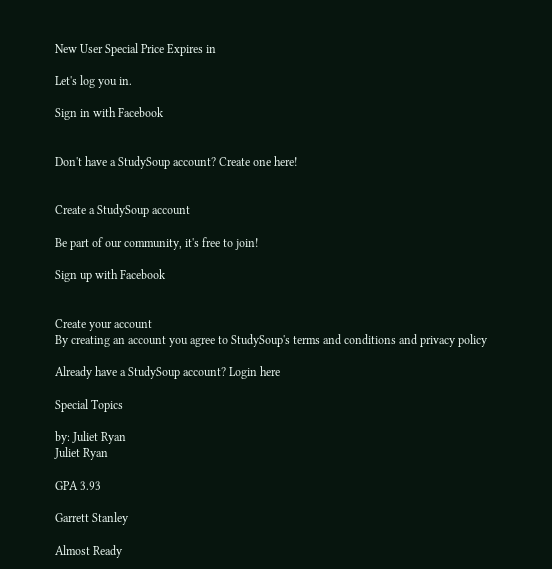New User Special Price Expires in

Let's log you in.

Sign in with Facebook


Don't have a StudySoup account? Create one here!


Create a StudySoup account

Be part of our community, it's free to join!

Sign up with Facebook


Create your account
By creating an account you agree to StudySoup's terms and conditions and privacy policy

Already have a StudySoup account? Login here

Special Topics

by: Juliet Ryan
Juliet Ryan

GPA 3.93

Garrett Stanley

Almost Ready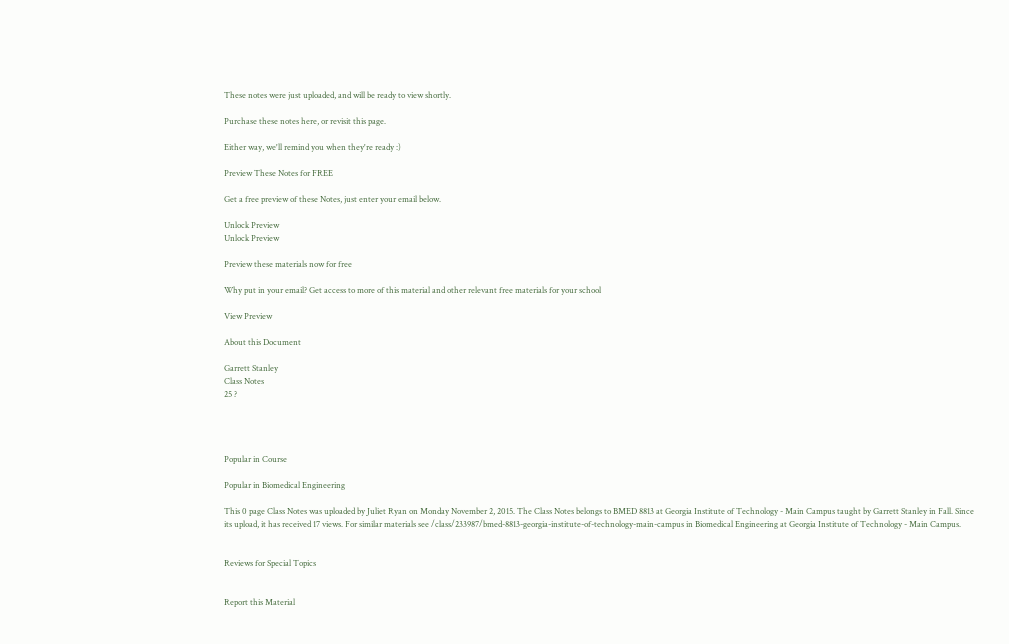These notes were just uploaded, and will be ready to view shortly.

Purchase these notes here, or revisit this page.

Either way, we'll remind you when they're ready :)

Preview These Notes for FREE

Get a free preview of these Notes, just enter your email below.

Unlock Preview
Unlock Preview

Preview these materials now for free

Why put in your email? Get access to more of this material and other relevant free materials for your school

View Preview

About this Document

Garrett Stanley
Class Notes
25 ?




Popular in Course

Popular in Biomedical Engineering

This 0 page Class Notes was uploaded by Juliet Ryan on Monday November 2, 2015. The Class Notes belongs to BMED 8813 at Georgia Institute of Technology - Main Campus taught by Garrett Stanley in Fall. Since its upload, it has received 17 views. For similar materials see /class/233987/bmed-8813-georgia-institute-of-technology-main-campus in Biomedical Engineering at Georgia Institute of Technology - Main Campus.


Reviews for Special Topics


Report this Material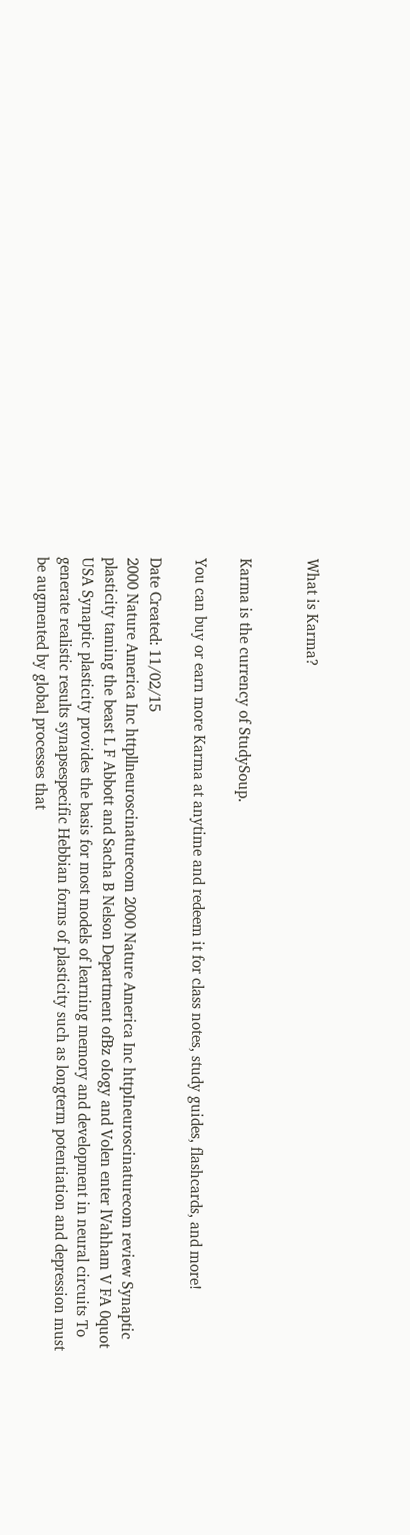What is Karma?


Karma is the currency of StudySoup.

You can buy or earn more Karma at anytime and redeem it for class notes, study guides, flashcards, and more!

Date Created: 11/02/15
2000 Nature America Inc httpllneuroscinaturecom 2000 Nature America Inc httpIneuroscinaturecom review Synaptic plasticity taming the beast L F Abbott and Sacha B Nelson Department ofBz oIogy and Volen enter lVahham V FA 0quot USA Synaptic plasticity provides the basis for most models of learning memory and development in neural circuits To generate realistic results synapsespecific Hebbian forms of plasticity such as longterm potentiation and depression must be augmented by global processes that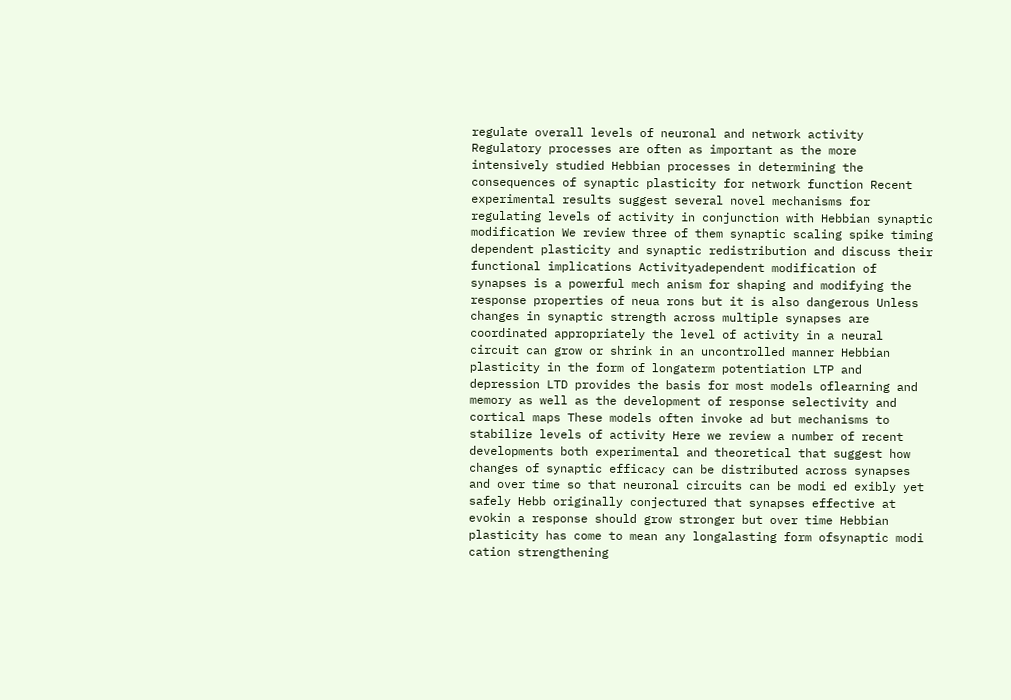regulate overall levels of neuronal and network activity Regulatory processes are often as important as the more intensively studied Hebbian processes in determining the consequences of synaptic plasticity for network function Recent experimental results suggest several novel mechanisms for regulating levels of activity in conjunction with Hebbian synaptic modification We review three of them synaptic scaling spike timing dependent plasticity and synaptic redistribution and discuss their functional implications Activityadependent modification of synapses is a powerful mech anism for shaping and modifying the response properties of neua rons but it is also dangerous Unless changes in synaptic strength across multiple synapses are coordinated appropriately the level of activity in a neural circuit can grow or shrink in an uncontrolled manner Hebbian plasticity in the form of longaterm potentiation LTP and depression LTD provides the basis for most models oflearning and memory as well as the development of response selectivity and cortical maps These models often invoke ad but mechanisms to stabilize levels of activity Here we review a number of recent developments both experimental and theoretical that suggest how changes of synaptic efficacy can be distributed across synapses and over time so that neuronal circuits can be modi ed exibly yet safely Hebb originally conjectured that synapses effective at evokin a response should grow stronger but over time Hebbian plasticity has come to mean any longalasting form ofsynaptic modi cation strengthening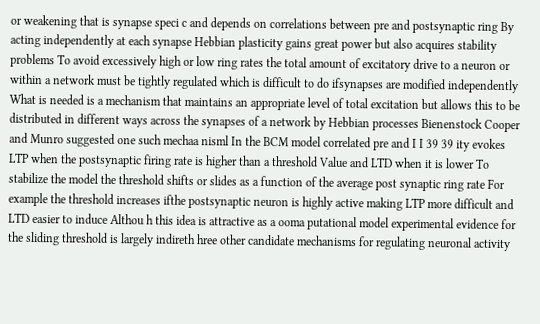or weakening that is synapse speci c and depends on correlations between pre and postsynaptic ring By acting independently at each synapse Hebbian plasticity gains great power but also acquires stability problems To avoid excessively high or low ring rates the total amount of excitatory drive to a neuron or within a network must be tightly regulated which is difficult to do ifsynapses are modified independently What is needed is a mechanism that maintains an appropriate level of total excitation but allows this to be distributed in different ways across the synapses of a network by Hebbian processes Bienenstock Cooper and Munro suggested one such mechaa nisml In the BCM model correlated pre and I I 39 39 ity evokes LTP when the postsynaptic firing rate is higher than a threshold Value and LTD when it is lower To stabilize the model the threshold shifts or slides as a function of the average post synaptic ring rate For example the threshold increases ifthe postsynaptic neuron is highly active making LTP more difficult and LTD easier to induce Althou h this idea is attractive as a ooma putational model experimental evidence for the sliding threshold is largely indireth hree other candidate mechanisms for regulating neuronal activity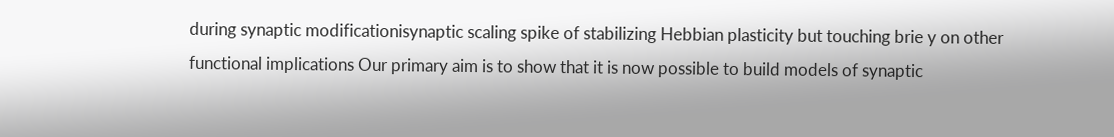during synaptic modificationisynaptic scaling spike of stabilizing Hebbian plasticity but touching brie y on other functional implications Our primary aim is to show that it is now possible to build models of synaptic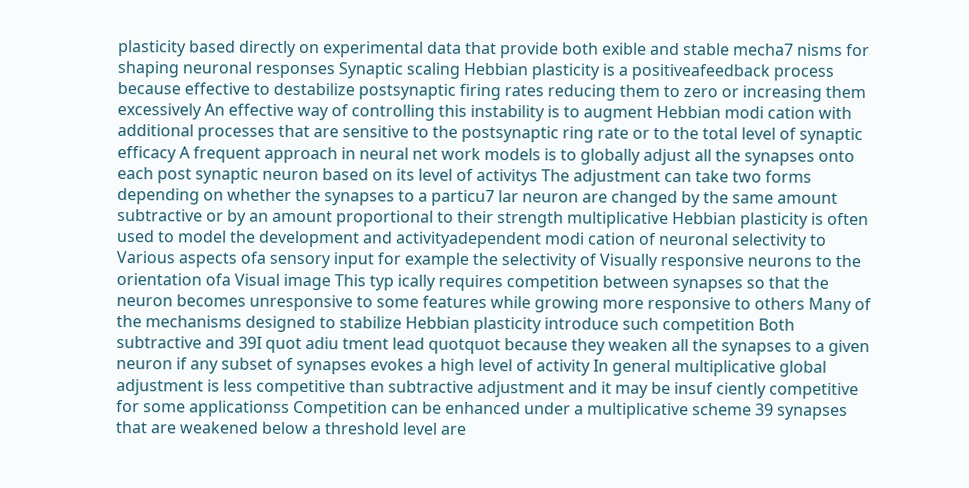plasticity based directly on experimental data that provide both exible and stable mecha7 nisms for shaping neuronal responses Synaptic scaling Hebbian plasticity is a positiveafeedback process because effective to destabilize postsynaptic firing rates reducing them to zero or increasing them excessively An effective way of controlling this instability is to augment Hebbian modi cation with additional processes that are sensitive to the postsynaptic ring rate or to the total level of synaptic efficacy A frequent approach in neural net work models is to globally adjust all the synapses onto each post synaptic neuron based on its level of activitys The adjustment can take two forms depending on whether the synapses to a particu7 lar neuron are changed by the same amount subtractive or by an amount proportional to their strength multiplicative Hebbian plasticity is often used to model the development and activityadependent modi cation of neuronal selectivity to Various aspects ofa sensory input for example the selectivity of Visually responsive neurons to the orientation ofa Visual image This typ ically requires competition between synapses so that the neuron becomes unresponsive to some features while growing more responsive to others Many of the mechanisms designed to stabilize Hebbian plasticity introduce such competition Both subtractive and 39I quot adiu tment lead quotquot because they weaken all the synapses to a given neuron if any subset of synapses evokes a high level of activity In general multiplicative global adjustment is less competitive than subtractive adjustment and it may be insuf ciently competitive for some applicationss Competition can be enhanced under a multiplicative scheme 39 synapses that are weakened below a threshold level are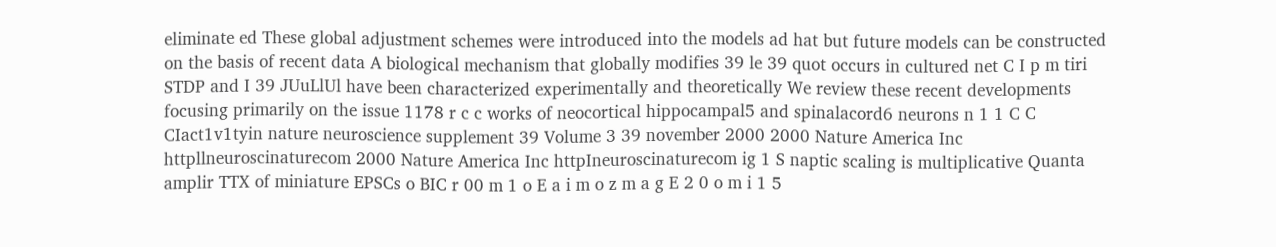eliminate ed These global adjustment schemes were introduced into the models ad hat but future models can be constructed on the basis of recent data A biological mechanism that globally modifies 39 le 39 quot occurs in cultured net C I p m tiri STDP and I 39 JUuLlUl have been characterized experimentally and theoretically We review these recent developments focusing primarily on the issue 1178 r c c works of neocortical hippocampal5 and spinalacord6 neurons n 1 1 C C CIact1v1tyin nature neuroscience supplement 39 Volume 3 39 november 2000 2000 Nature America Inc httpllneuroscinaturecom 2000 Nature America Inc httpIneuroscinaturecom ig 1 S naptic scaling is multiplicative Quanta amplir TTX of miniature EPSCs o BIC r 00 m 1 o E a i m o z m a g E 2 0 o m i 1 5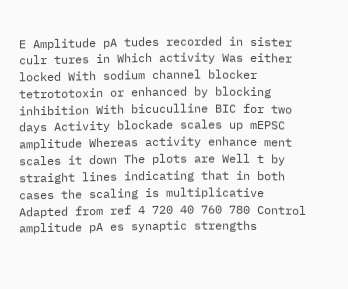E Amplitude pA tudes recorded in sister culr tures in Which activity Was either locked With sodium channel blocker tetrototoxin or enhanced by blocking inhibition With bicuculline BIC for two days Activity blockade scales up mEPSC amplitude Whereas activity enhance ment scales it down The plots are Well t by straight lines indicating that in both cases the scaling is multiplicative Adapted from ref 4 720 40 760 780 Control amplitude pA es synaptic strengths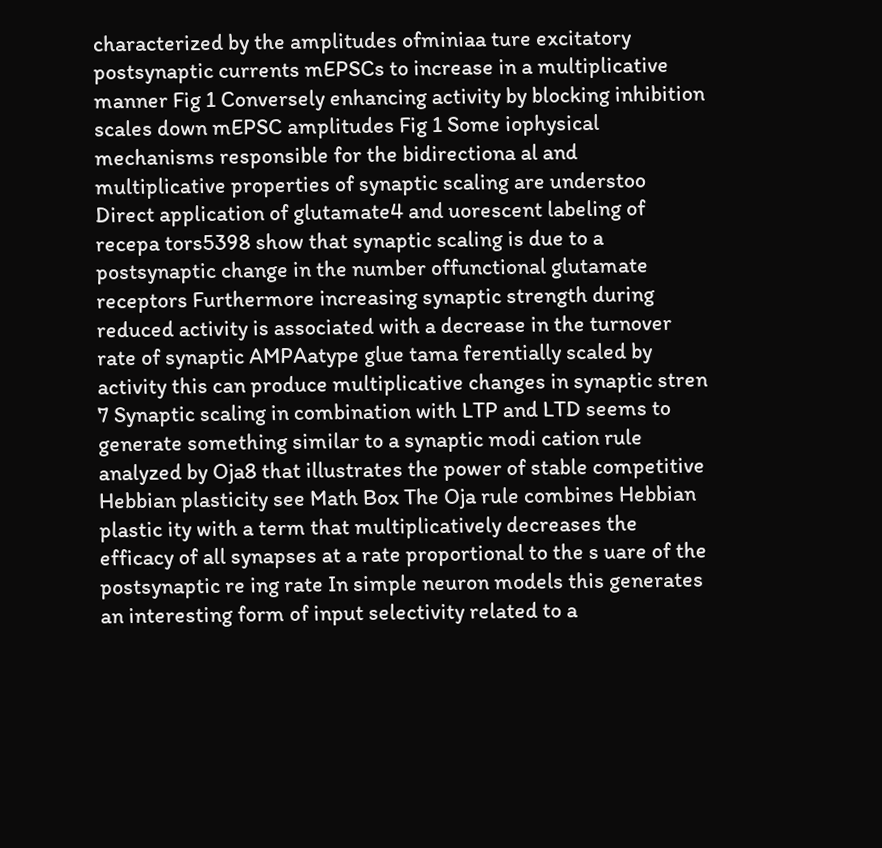characterized by the amplitudes ofminiaa ture excitatory postsynaptic currents mEPSCs to increase in a multiplicative manner Fig 1 Conversely enhancing activity by blocking inhibition scales down mEPSC amplitudes Fig 1 Some iophysical mechanisms responsible for the bidirectiona al and multiplicative properties of synaptic scaling are understoo Direct application of glutamate4 and uorescent labeling of recepa tors5398 show that synaptic scaling is due to a postsynaptic change in the number offunctional glutamate receptors Furthermore increasing synaptic strength during reduced activity is associated with a decrease in the turnover rate of synaptic AMPAatype glue tama ferentially scaled by activity this can produce multiplicative changes in synaptic stren 7 Synaptic scaling in combination with LTP and LTD seems to generate something similar to a synaptic modi cation rule analyzed by Oja8 that illustrates the power of stable competitive Hebbian plasticity see Math Box The Oja rule combines Hebbian plastic ity with a term that multiplicatively decreases the efficacy of all synapses at a rate proportional to the s uare of the postsynaptic re ing rate In simple neuron models this generates an interesting form of input selectivity related to a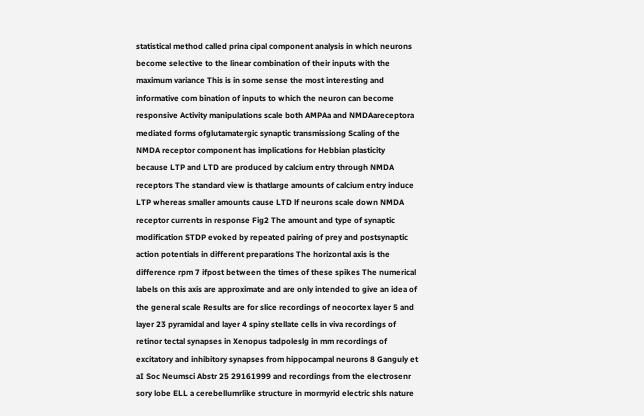statistical method called prina cipal component analysis in which neurons become selective to the linear combination of their inputs with the maximum variance This is in some sense the most interesting and informative com bination of inputs to which the neuron can become responsive Activity manipulations scale both AMPAa and NMDAareceptora mediated forms ofglutamatergic synaptic transmissiong Scaling of the NMDA receptor component has implications for Hebbian plasticity because LTP and LTD are produced by calcium entry through NMDA receptors The standard view is thatlarge amounts of calcium entry induce LTP whereas smaller amounts cause LTD lf neurons scale down NMDA receptor currents in response Fig2 The amount and type of synaptic modification STDP evoked by repeated pairing of prey and postsynaptic action potentials in different preparations The horizontal axis is the difference rpm 7 ifpost between the times of these spikes The numerical labels on this axis are approximate and are only intended to give an idea of the general scale Results are for slice recordings of neocortex layer 5 and layer 23 pyramidal and layer 4 spiny stellate cells in viva recordings of retinor tectal synapses in Xenopus tadpoleslg in mm recordings of excitatory and inhibitory synapses from hippocampal neurons 8 Ganguly et aI Soc Neumsci Abstr 25 29161999 and recordings from the electrosenr sory lobe ELL a cerebellumrlike structure in mormyrid electric shls nature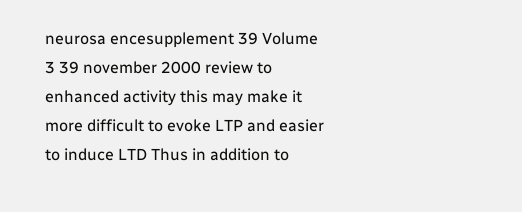neurosa encesupplement 39 Volume 3 39 november 2000 review to enhanced activity this may make it more difficult to evoke LTP and easier to induce LTD Thus in addition to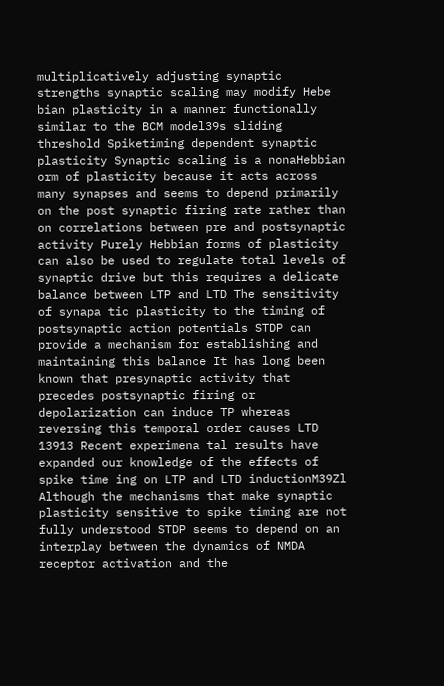multiplicatively adjusting synaptic strengths synaptic scaling may modify Hebe bian plasticity in a manner functionally similar to the BCM model39s sliding threshold Spiketiming dependent synaptic plasticity Synaptic scaling is a nonaHebbian orm of plasticity because it acts across many synapses and seems to depend primarily on the post synaptic firing rate rather than on correlations between pre and postsynaptic activity Purely Hebbian forms of plasticity can also be used to regulate total levels of synaptic drive but this requires a delicate balance between LTP and LTD The sensitivity of synapa tic plasticity to the timing of postsynaptic action potentials STDP can provide a mechanism for establishing and maintaining this balance It has long been known that presynaptic activity that precedes postsynaptic firing or depolarization can induce TP whereas reversing this temporal order causes LTD 13913 Recent experimena tal results have expanded our knowledge of the effects of spike time ing on LTP and LTD inductionM39Zl Although the mechanisms that make synaptic plasticity sensitive to spike timing are not fully understood STDP seems to depend on an interplay between the dynamics of NMDA receptor activation and the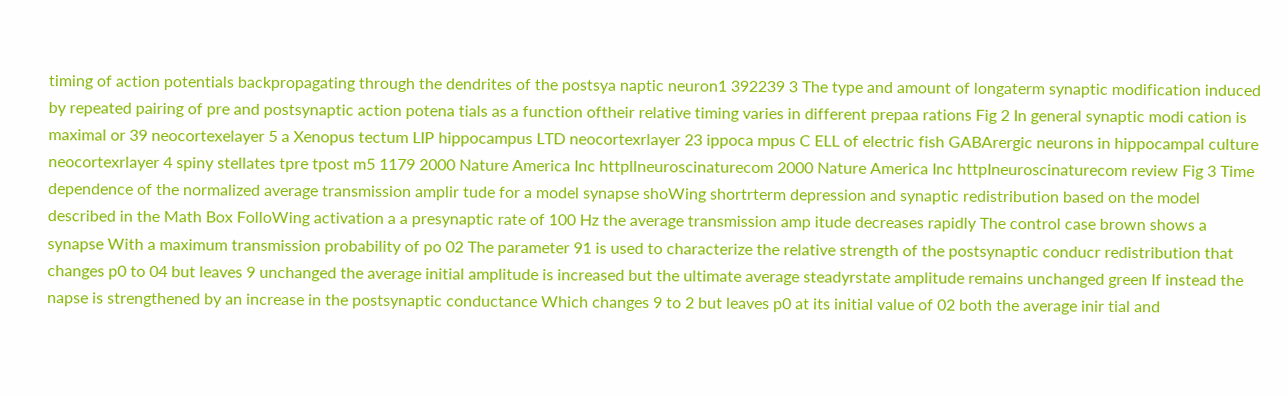timing of action potentials backpropagating through the dendrites of the postsya naptic neuron1 392239 3 The type and amount of longaterm synaptic modification induced by repeated pairing of pre and postsynaptic action potena tials as a function oftheir relative timing varies in different prepaa rations Fig 2 In general synaptic modi cation is maximal or 39 neocortexelayer 5 a Xenopus tectum LIP hippocampus LTD neocortexrlayer 23 ippoca mpus C ELL of electric fish GABArergic neurons in hippocampal culture neocortexrlayer 4 spiny stellates tpre tpost m5 1179 2000 Nature America Inc httpllneuroscinaturecom 2000 Nature America Inc httpIneuroscinaturecom review Fig 3 Time dependence of the normalized average transmission amplir tude for a model synapse shoWing shortrterm depression and synaptic redistribution based on the model described in the Math Box FolloWing activation a a presynaptic rate of 100 Hz the average transmission amp itude decreases rapidly The control case brown shows a synapse With a maximum transmission probability of po 02 The parameter 91 is used to characterize the relative strength of the postsynaptic conducr redistribution that changes p0 to 04 but leaves 9 unchanged the average initial amplitude is increased but the ultimate average steadyrstate amplitude remains unchanged green If instead the napse is strengthened by an increase in the postsynaptic conductance Which changes 9 to 2 but leaves p0 at its initial value of 02 both the average inir tial and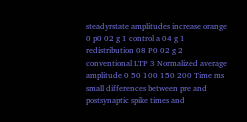steadyrstate amplitudes increase orange 0 p0 02 g 1 control a 04 g 1 redistribution 08 P0 02 g 2 conventional LTP 3 Normalized average amplitude 0 50 100 150 200 Time ms small differences between pre and postsynaptic spike times and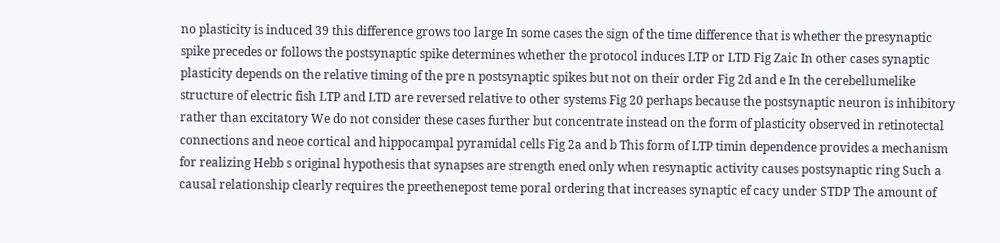no plasticity is induced 39 this difference grows too large In some cases the sign of the time difference that is whether the presynaptic spike precedes or follows the postsynaptic spike determines whether the protocol induces LTP or LTD Fig Zaic In other cases synaptic plasticity depends on the relative timing of the pre n postsynaptic spikes but not on their order Fig 2d and e In the cerebellumelike structure of electric fish LTP and LTD are reversed relative to other systems Fig 20 perhaps because the postsynaptic neuron is inhibitory rather than excitatory We do not consider these cases further but concentrate instead on the form of plasticity observed in retinotectal connections and neoe cortical and hippocampal pyramidal cells Fig 2a and b This form of LTP timin dependence provides a mechanism for realizing Hebb s original hypothesis that synapses are strength ened only when resynaptic activity causes postsynaptic ring Such a causal relationship clearly requires the preethenepost teme poral ordering that increases synaptic ef cacy under STDP The amount of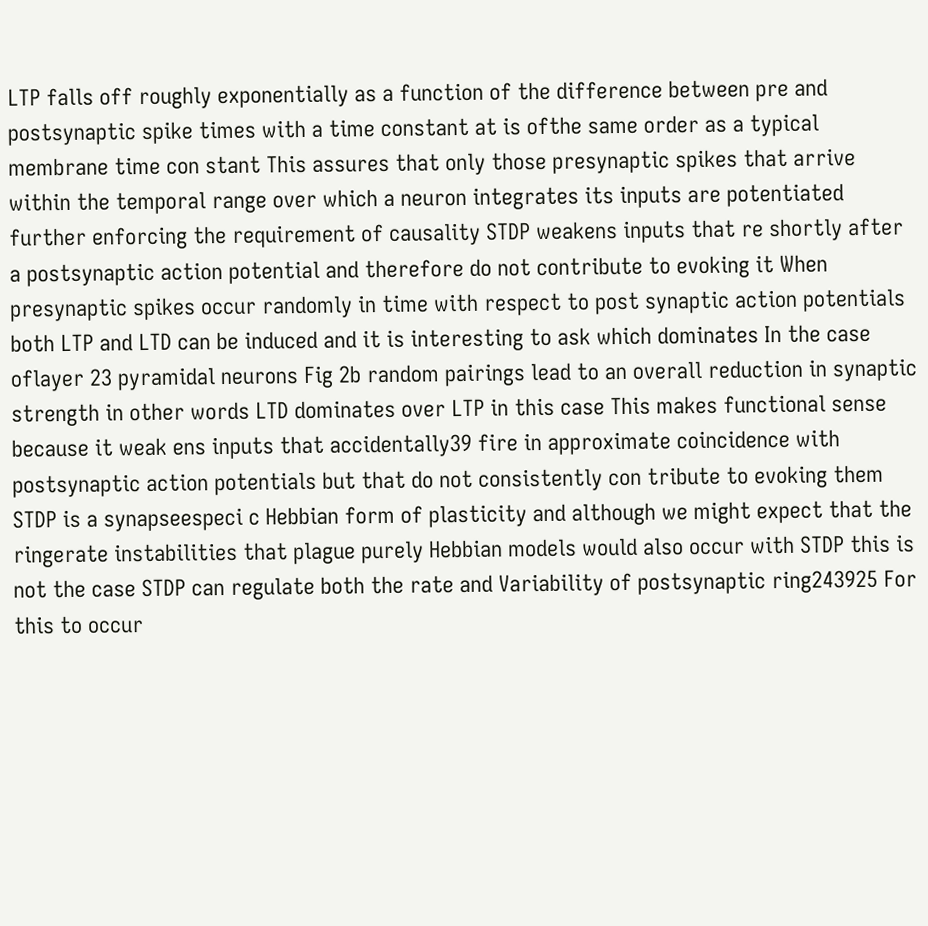LTP falls off roughly exponentially as a function of the difference between pre and postsynaptic spike times with a time constant at is ofthe same order as a typical membrane time con stant This assures that only those presynaptic spikes that arrive within the temporal range over which a neuron integrates its inputs are potentiated further enforcing the requirement of causality STDP weakens inputs that re shortly after a postsynaptic action potential and therefore do not contribute to evoking it When presynaptic spikes occur randomly in time with respect to post synaptic action potentials both LTP and LTD can be induced and it is interesting to ask which dominates In the case oflayer 23 pyramidal neurons Fig 2b random pairings lead to an overall reduction in synaptic strength in other words LTD dominates over LTP in this case This makes functional sense because it weak ens inputs that accidentally39 fire in approximate coincidence with postsynaptic action potentials but that do not consistently con tribute to evoking them STDP is a synapseespeci c Hebbian form of plasticity and although we might expect that the ringerate instabilities that plague purely Hebbian models would also occur with STDP this is not the case STDP can regulate both the rate and Variability of postsynaptic ring243925 For this to occur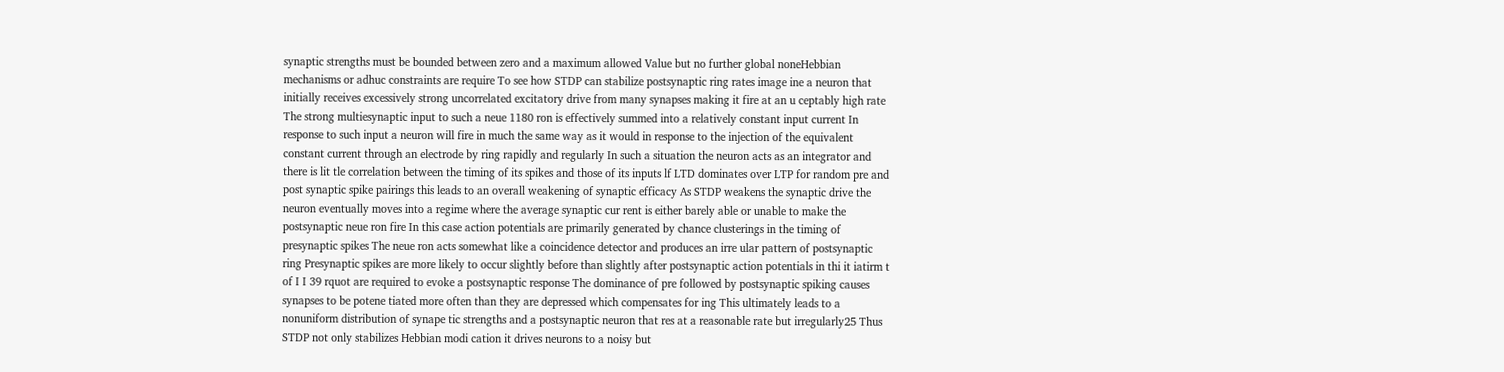synaptic strengths must be bounded between zero and a maximum allowed Value but no further global noneHebbian mechanisms or adhuc constraints are require To see how STDP can stabilize postsynaptic ring rates image ine a neuron that initially receives excessively strong uncorrelated excitatory drive from many synapses making it fire at an u ceptably high rate The strong multiesynaptic input to such a neue 1180 ron is effectively summed into a relatively constant input current In response to such input a neuron will fire in much the same way as it would in response to the injection of the equivalent constant current through an electrode by ring rapidly and regularly In such a situation the neuron acts as an integrator and there is lit tle correlation between the timing of its spikes and those of its inputs lf LTD dominates over LTP for random pre and post synaptic spike pairings this leads to an overall weakening of synaptic efficacy As STDP weakens the synaptic drive the neuron eventually moves into a regime where the average synaptic cur rent is either barely able or unable to make the postsynaptic neue ron fire In this case action potentials are primarily generated by chance clusterings in the timing of presynaptic spikes The neue ron acts somewhat like a coincidence detector and produces an irre ular pattern of postsynaptic ring Presynaptic spikes are more likely to occur slightly before than slightly after postsynaptic action potentials in thi it iatirm t of I I 39 rquot are required to evoke a postsynaptic response The dominance of pre followed by postsynaptic spiking causes synapses to be potene tiated more often than they are depressed which compensates for ing This ultimately leads to a nonuniform distribution of synape tic strengths and a postsynaptic neuron that res at a reasonable rate but irregularly25 Thus STDP not only stabilizes Hebbian modi cation it drives neurons to a noisy but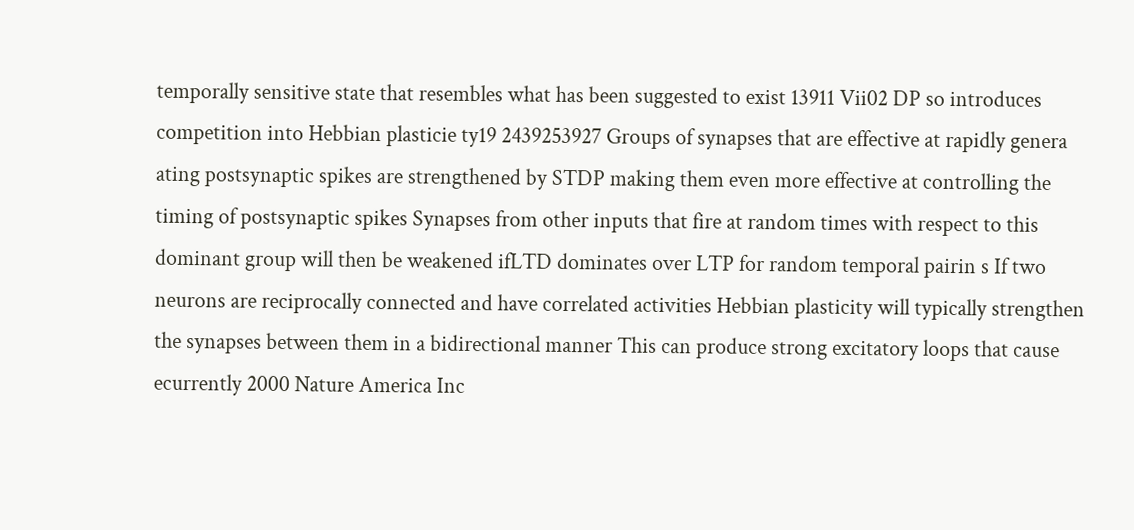temporally sensitive state that resembles what has been suggested to exist 13911 Vii02 DP so introduces competition into Hebbian plasticie ty19 2439253927 Groups of synapses that are effective at rapidly genera ating postsynaptic spikes are strengthened by STDP making them even more effective at controlling the timing of postsynaptic spikes Synapses from other inputs that fire at random times with respect to this dominant group will then be weakened ifLTD dominates over LTP for random temporal pairin s If two neurons are reciprocally connected and have correlated activities Hebbian plasticity will typically strengthen the synapses between them in a bidirectional manner This can produce strong excitatory loops that cause ecurrently 2000 Nature America Inc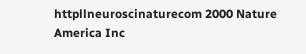httpllneuroscinaturecom 2000 Nature America Inc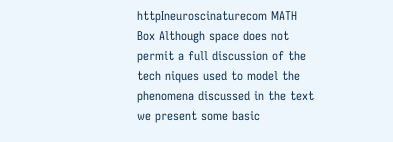httpIneuroscinaturecom MATH Box Although space does not permit a full discussion of the tech niques used to model the phenomena discussed in the text we present some basic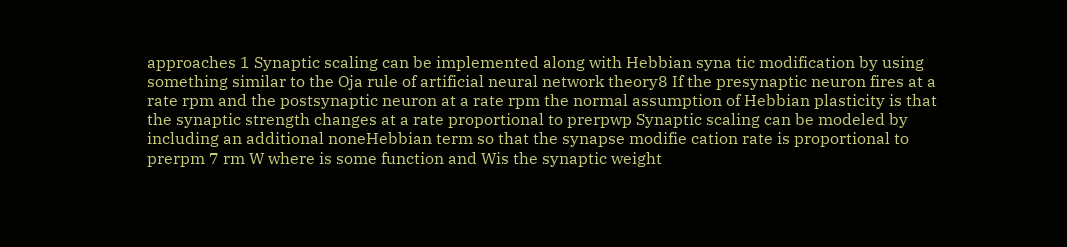approaches 1 Synaptic scaling can be implemented along with Hebbian syna tic modification by using something similar to the Oja rule of artificial neural network theory8 If the presynaptic neuron fires at a rate rpm and the postsynaptic neuron at a rate rpm the normal assumption of Hebbian plasticity is that the synaptic strength changes at a rate proportional to prerpwp Synaptic scaling can be modeled by including an additional noneHebbian term so that the synapse modifie cation rate is proportional to prerpm 7 rm W where is some function and Wis the synaptic weight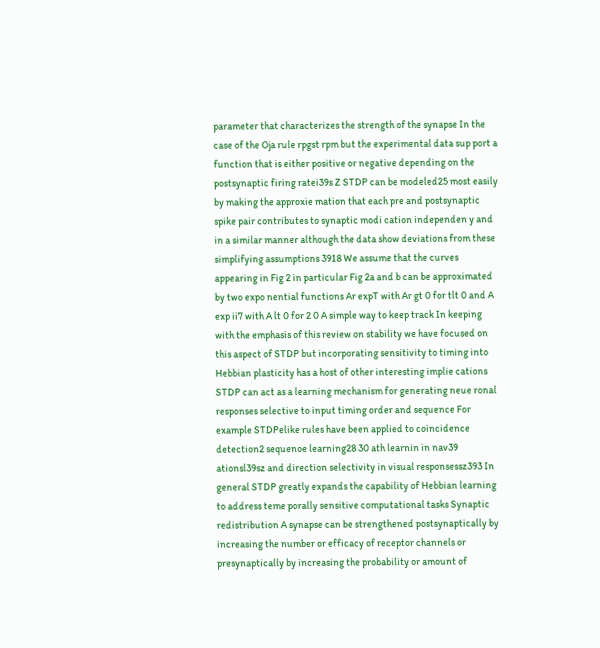parameter that characterizes the strength of the synapse In the case of the Oja rule rpgst rpm but the experimental data sup port a function that is either positive or negative depending on the postsynaptic firing ratei39s Z STDP can be modeled25 most easily by making the approxie mation that each pre and postsynaptic spike pair contributes to synaptic modi cation independen y and in a similar manner although the data show deviations from these simplifying assumptions 3918 We assume that the curves appearing in Fig 2 in particular Fig 2a and b can be approximated by two expo nential functions Ar expT with Ar gt 0 for tlt 0 and A exp ii7 with A lt 0 for 2 0 A simple way to keep track In keeping with the emphasis of this review on stability we have focused on this aspect of STDP but incorporating sensitivity to timing into Hebbian plasticity has a host of other interesting implie cations STDP can act as a learning mechanism for generating neue ronal responses selective to input timing order and sequence For example STDPelike rules have been applied to coincidence detection2 sequenoe learning28 30 ath learnin in nav39 ationsl39sz and direction selectivity in visual responsessz393 In general STDP greatly expands the capability of Hebbian learning to address teme porally sensitive computational tasks Synaptic redistribution A synapse can be strengthened postsynaptically by increasing the number or efficacy of receptor channels or presynaptically by increasing the probability or amount of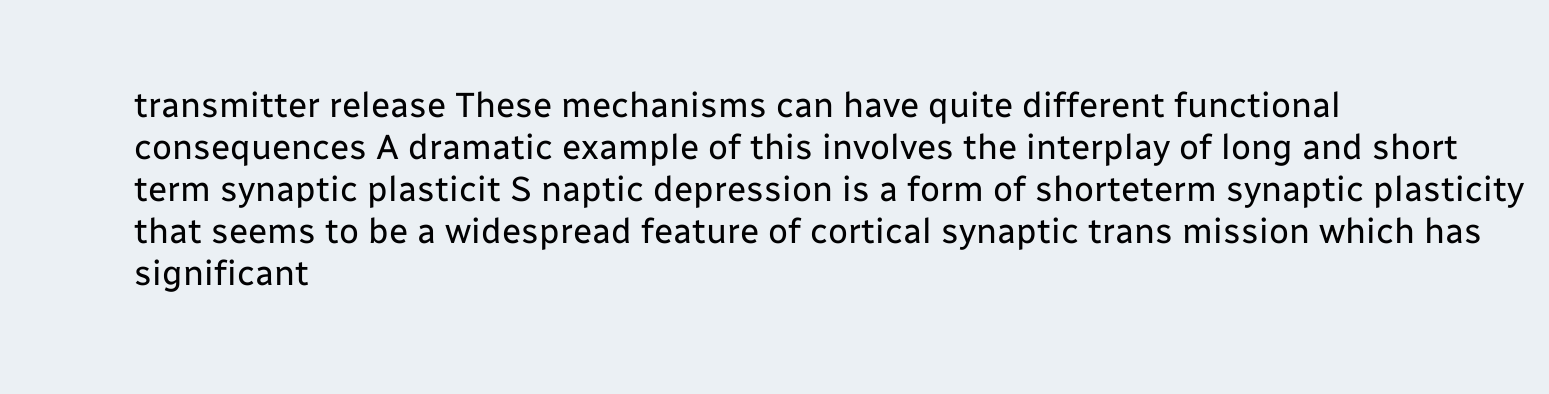transmitter release These mechanisms can have quite different functional consequences A dramatic example of this involves the interplay of long and short term synaptic plasticit S naptic depression is a form of shorteterm synaptic plasticity that seems to be a widespread feature of cortical synaptic trans mission which has significant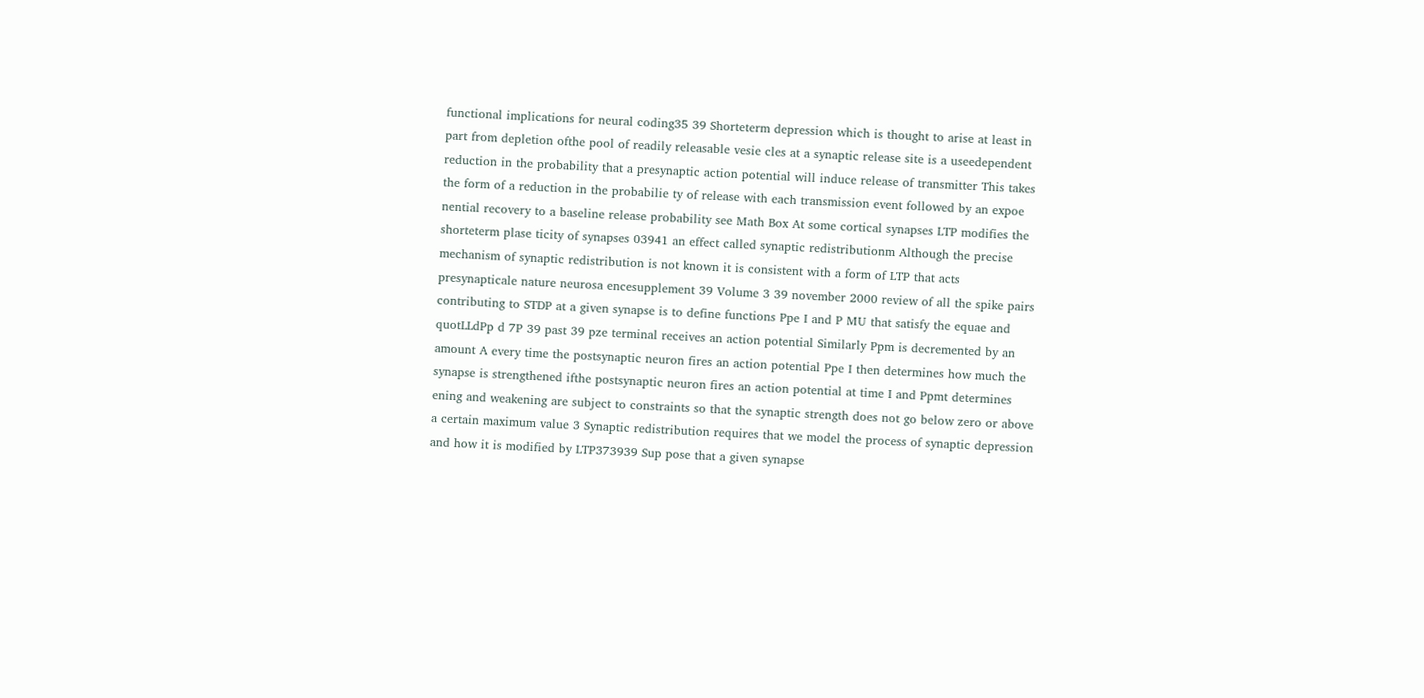functional implications for neural coding35 39 Shorteterm depression which is thought to arise at least in part from depletion ofthe pool of readily releasable vesie cles at a synaptic release site is a useedependent reduction in the probability that a presynaptic action potential will induce release of transmitter This takes the form of a reduction in the probabilie ty of release with each transmission event followed by an expoe nential recovery to a baseline release probability see Math Box At some cortical synapses LTP modifies the shorteterm plase ticity of synapses 03941 an effect called synaptic redistributionm Although the precise mechanism of synaptic redistribution is not known it is consistent with a form of LTP that acts presynapticale nature neurosa encesupplement 39 Volume 3 39 november 2000 review of all the spike pairs contributing to STDP at a given synapse is to define functions Ppe I and P MU that satisfy the equae and quotLLdPp d 7P 39 past 39 pze terminal receives an action potential Similarly Ppm is decremented by an amount A every time the postsynaptic neuron fires an action potential Ppe I then determines how much the synapse is strengthened ifthe postsynaptic neuron fires an action potential at time I and Ppmt determines ening and weakening are subject to constraints so that the synaptic strength does not go below zero or above a certain maximum value 3 Synaptic redistribution requires that we model the process of synaptic depression and how it is modified by LTP373939 Sup pose that a given synapse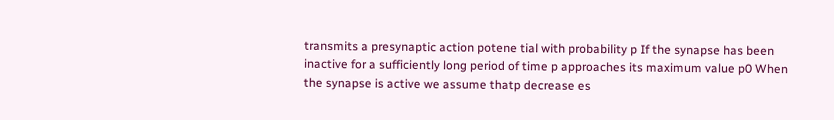transmits a presynaptic action potene tial with probability p If the synapse has been inactive for a sufficiently long period of time p approaches its maximum value p0 When the synapse is active we assume thatp decrease es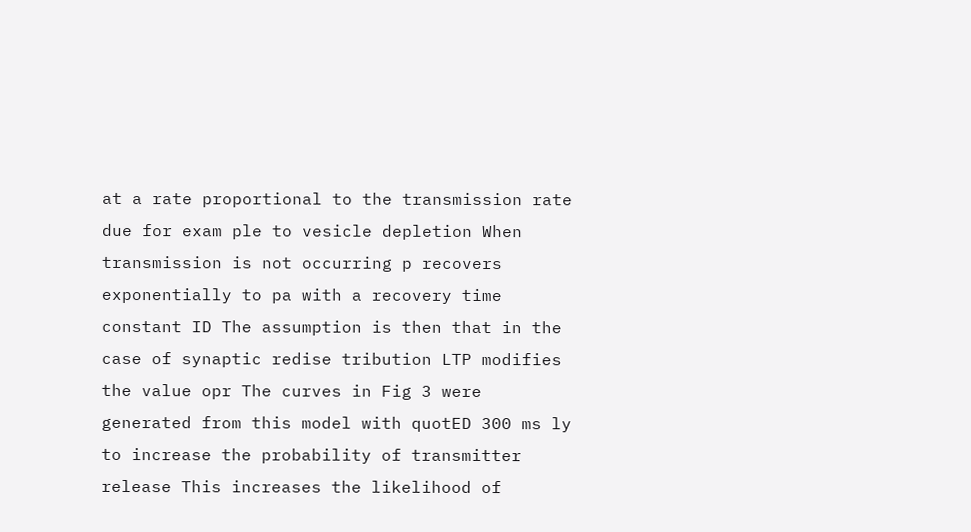at a rate proportional to the transmission rate due for exam ple to vesicle depletion When transmission is not occurring p recovers exponentially to pa with a recovery time constant ID The assumption is then that in the case of synaptic redise tribution LTP modifies the value opr The curves in Fig 3 were generated from this model with quotED 300 ms ly to increase the probability of transmitter release This increases the likelihood of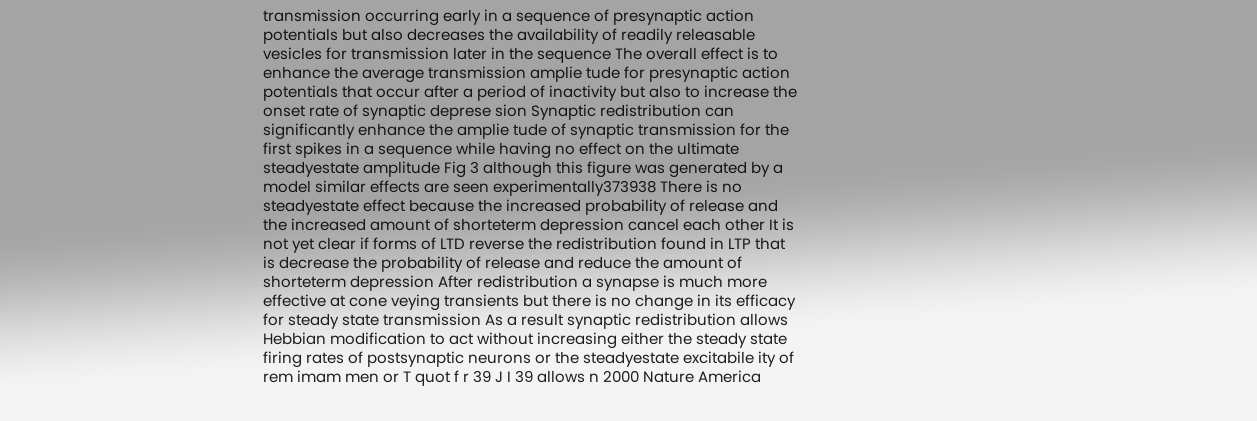transmission occurring early in a sequence of presynaptic action potentials but also decreases the availability of readily releasable vesicles for transmission later in the sequence The overall effect is to enhance the average transmission amplie tude for presynaptic action potentials that occur after a period of inactivity but also to increase the onset rate of synaptic deprese sion Synaptic redistribution can significantly enhance the amplie tude of synaptic transmission for the first spikes in a sequence while having no effect on the ultimate steadyestate amplitude Fig 3 although this figure was generated by a model similar effects are seen experimentally373938 There is no steadyestate effect because the increased probability of release and the increased amount of shorteterm depression cancel each other It is not yet clear if forms of LTD reverse the redistribution found in LTP that is decrease the probability of release and reduce the amount of shorteterm depression After redistribution a synapse is much more effective at cone veying transients but there is no change in its efficacy for steady state transmission As a result synaptic redistribution allows Hebbian modification to act without increasing either the steady state firing rates of postsynaptic neurons or the steadyestate excitabile ity of rem imam men or T quot f r 39 J I 39 allows n 2000 Nature America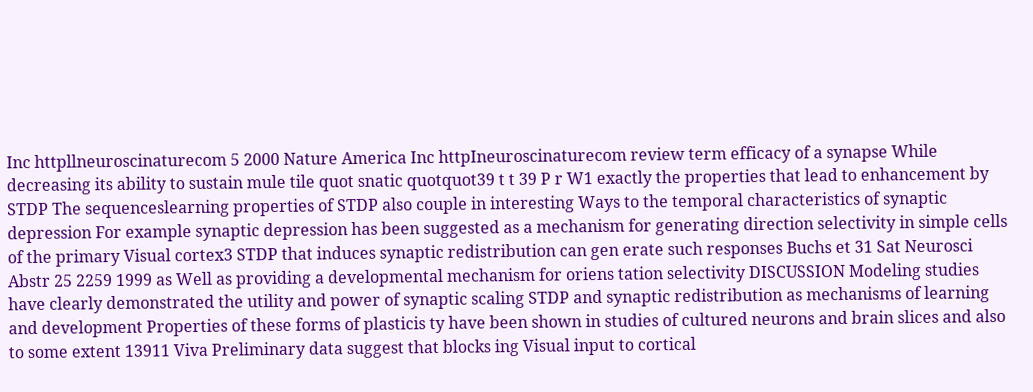Inc httpllneuroscinaturecom 5 2000 Nature America Inc httpIneuroscinaturecom review term efficacy of a synapse While decreasing its ability to sustain mule tile quot snatic quotquot39 t t 39 P r W1 exactly the properties that lead to enhancement by STDP The sequenceslearning properties of STDP also couple in interesting Ways to the temporal characteristics of synaptic depression For example synaptic depression has been suggested as a mechanism for generating direction selectivity in simple cells of the primary Visual cortex3 STDP that induces synaptic redistribution can gen erate such responses Buchs et 31 Sat Neurosci Abstr 25 2259 1999 as Well as providing a developmental mechanism for oriens tation selectivity DISCUSSION Modeling studies have clearly demonstrated the utility and power of synaptic scaling STDP and synaptic redistribution as mechanisms of learning and development Properties of these forms of plasticis ty have been shown in studies of cultured neurons and brain slices and also to some extent 13911 Viva Preliminary data suggest that blocks ing Visual input to cortical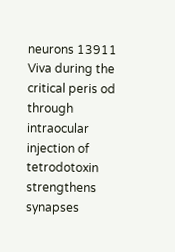neurons 13911 Viva during the critical peris od through intraocular injection of tetrodotoxin strengthens synapses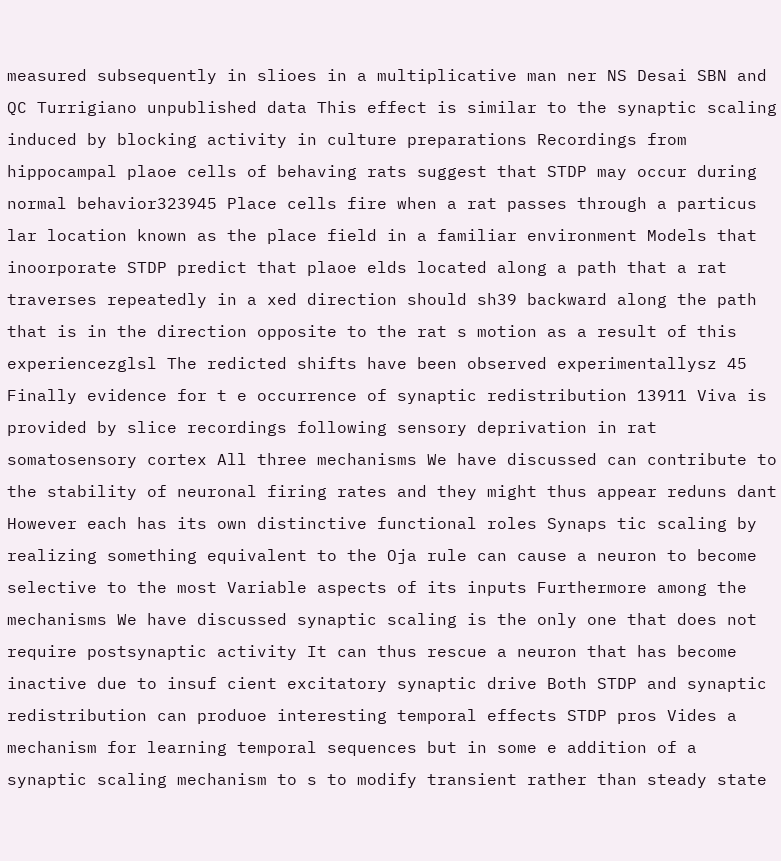measured subsequently in slioes in a multiplicative man ner NS Desai SBN and QC Turrigiano unpublished data This effect is similar to the synaptic scaling induced by blocking activity in culture preparations Recordings from hippocampal plaoe cells of behaving rats suggest that STDP may occur during normal behavior323945 Place cells fire when a rat passes through a particus lar location known as the place field in a familiar environment Models that inoorporate STDP predict that plaoe elds located along a path that a rat traverses repeatedly in a xed direction should sh39 backward along the path that is in the direction opposite to the rat s motion as a result of this experiencezglsl The redicted shifts have been observed experimentallysz 45 Finally evidence for t e occurrence of synaptic redistribution 13911 Viva is provided by slice recordings following sensory deprivation in rat somatosensory cortex All three mechanisms We have discussed can contribute to the stability of neuronal firing rates and they might thus appear reduns dant However each has its own distinctive functional roles Synaps tic scaling by realizing something equivalent to the Oja rule can cause a neuron to become selective to the most Variable aspects of its inputs Furthermore among the mechanisms We have discussed synaptic scaling is the only one that does not require postsynaptic activity It can thus rescue a neuron that has become inactive due to insuf cient excitatory synaptic drive Both STDP and synaptic redistribution can produoe interesting temporal effects STDP pros Vides a mechanism for learning temporal sequences but in some e addition of a synaptic scaling mechanism to s to modify transient rather than steady state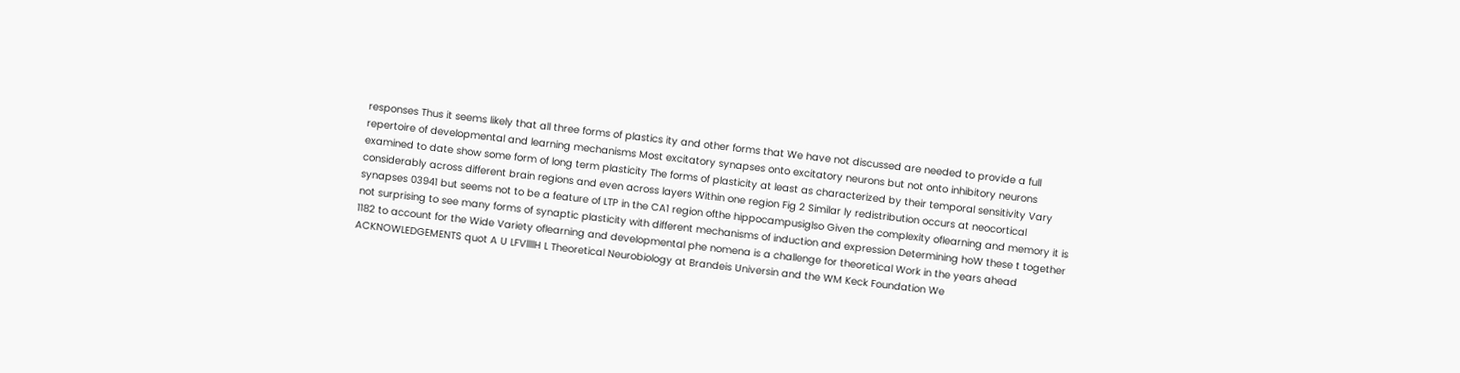responses Thus it seems likely that all three forms of plastics ity and other forms that We have not discussed are needed to provide a full repertoire of developmental and learning mechanisms Most excitatory synapses onto excitatory neurons but not onto inhibitory neurons examined to date show some form of long term plasticity The forms of plasticity at least as characterized by their temporal sensitivity Vary considerably across different brain regions and even across layers Within one region Fig 2 Similar ly redistribution occurs at neocortical synapses 03941 but seems not to be a feature of LTP in the CA1 region ofthe hippocampusiglso Given the complexity oflearning and memory it is not surprising to see many forms of synaptic plasticity with different mechanisms of induction and expression Determining hoW these t together 1182 to account for the Wide Variety oflearning and developmental phe nomena is a challenge for theoretical Work in the years ahead ACKNOWLEDGEMENTS quot A U LFVllllH L Theoretical Neurobiology at Brandeis Universin and the WM Keck Foundation We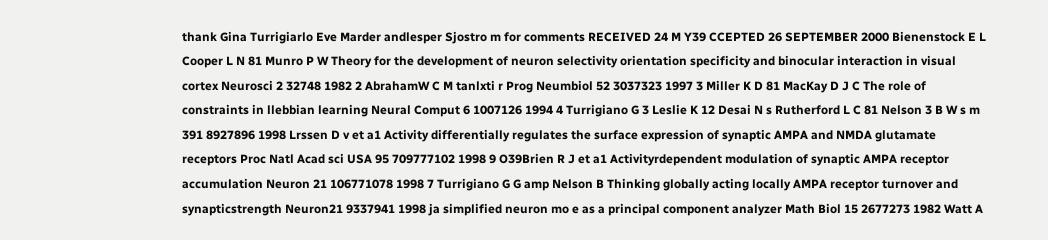thank Gina Turrigiarlo Eve Marder andlesper Sjostro m for comments RECEIVED 24 M Y39 CCEPTED 26 SEPTEMBER 2000 Bienenstock E L Cooper L N 81 Munro P W Theory for the development of neuron selectivity orientation specificity and binocular interaction in visual cortex Neurosci 2 32748 1982 2 AbrahamW C M tanlxti r Prog Neumbiol 52 3037323 1997 3 Miller K D 81 MacKay D J C The role of constraints in llebbian learning Neural Comput 6 1007126 1994 4 Turrigiano G 3 Leslie K 12 Desai N s Rutherford L C 81 Nelson 3 B W s m 391 8927896 1998 Lrssen D v et a1 Activity differentially regulates the surface expression of synaptic AMPA and NMDA glutamate receptors Proc Natl Acad sci USA 95 709777102 1998 9 O39Brien R J et a1 Activityrdependent modulation of synaptic AMPA receptor accumulation Neuron 21 106771078 1998 7 Turrigiano G G amp Nelson B Thinking globally acting locally AMPA receptor turnover and synapticstrength Neuron21 9337941 1998 ja simplified neuron mo e as a principal component analyzer Math Biol 15 2677273 1982 Watt A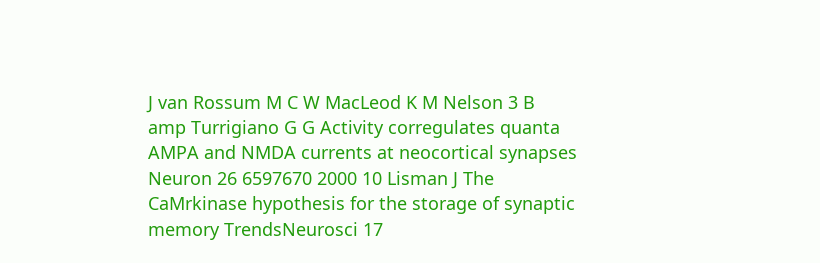J van Rossum M C W MacLeod K M Nelson 3 B amp Turrigiano G G Activity corregulates quanta AMPA and NMDA currents at neocortical synapses Neuron 26 6597670 2000 10 Lisman J The CaMrkinase hypothesis for the storage of synaptic memory TrendsNeurosci 17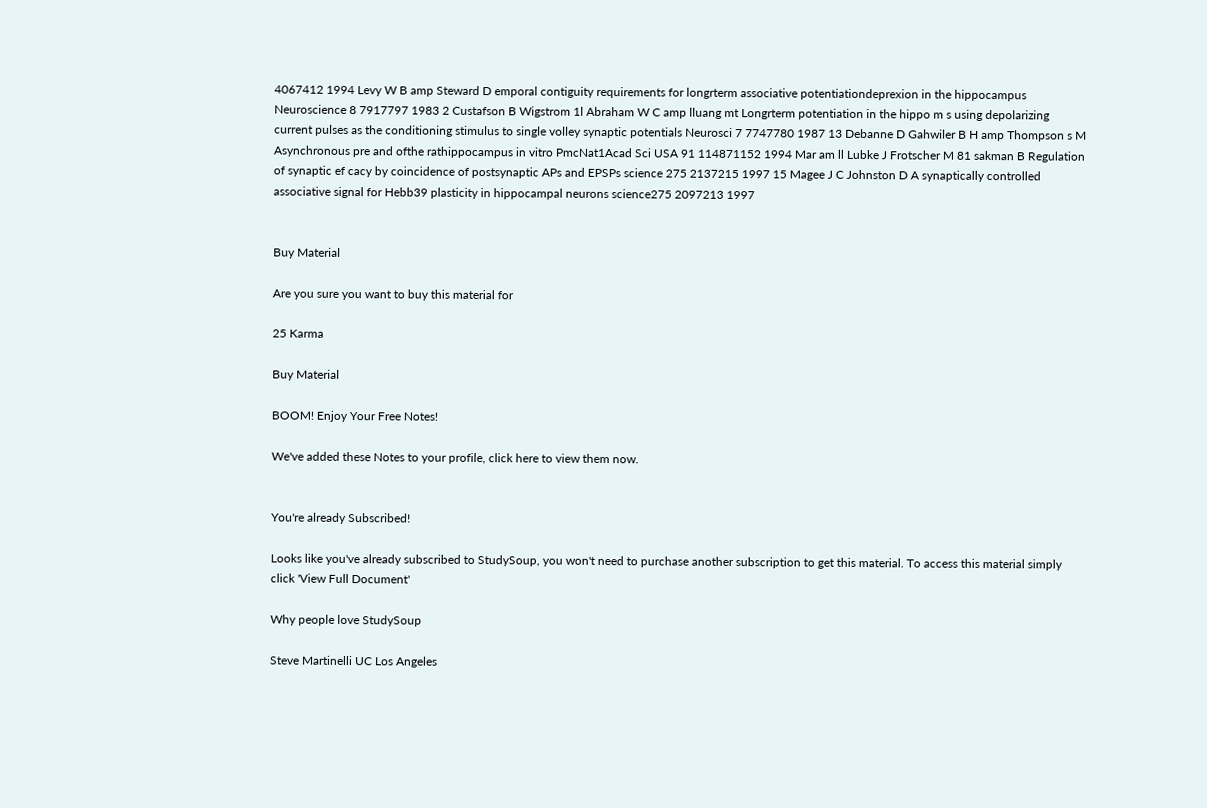4067412 1994 Levy W B amp Steward D emporal contiguity requirements for longrterm associative potentiationdeprexion in the hippocampus Neuroscience 8 7917797 1983 2 Custafson B Wigstrom 1l Abraham W C amp lluang mt Longrterm potentiation in the hippo m s using depolarizing current pulses as the conditioning stimulus to single volley synaptic potentials Neurosci 7 7747780 1987 13 Debanne D Gahwiler B H amp Thompson s M Asynchronous pre and ofthe rathippocampus in vitro PmcNat1Acad Sci USA 91 114871152 1994 Mar am ll Lubke J Frotscher M 81 sakman B Regulation of synaptic ef cacy by coincidence of postsynaptic APs and EPSPs science 275 2137215 1997 15 Magee J C Johnston D A synaptically controlled associative signal for Hebb39 plasticity in hippocampal neurons science275 2097213 1997


Buy Material

Are you sure you want to buy this material for

25 Karma

Buy Material

BOOM! Enjoy Your Free Notes!

We've added these Notes to your profile, click here to view them now.


You're already Subscribed!

Looks like you've already subscribed to StudySoup, you won't need to purchase another subscription to get this material. To access this material simply click 'View Full Document'

Why people love StudySoup

Steve Martinelli UC Los Angeles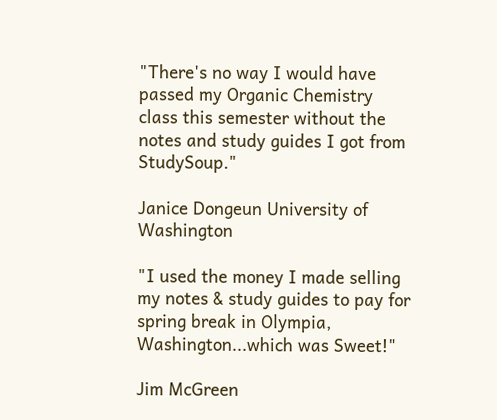"There's no way I would have passed my Organic Chemistry class this semester without the notes and study guides I got from StudySoup."

Janice Dongeun University of Washington

"I used the money I made selling my notes & study guides to pay for spring break in Olympia, Washington...which was Sweet!"

Jim McGreen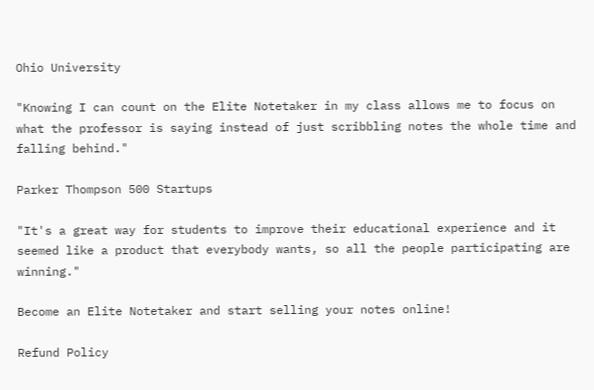Ohio University

"Knowing I can count on the Elite Notetaker in my class allows me to focus on what the professor is saying instead of just scribbling notes the whole time and falling behind."

Parker Thompson 500 Startups

"It's a great way for students to improve their educational experience and it seemed like a product that everybody wants, so all the people participating are winning."

Become an Elite Notetaker and start selling your notes online!

Refund Policy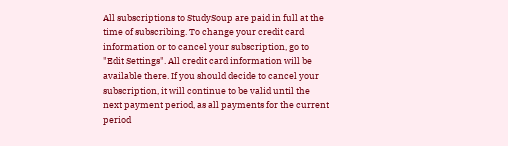All subscriptions to StudySoup are paid in full at the time of subscribing. To change your credit card information or to cancel your subscription, go to "Edit Settings". All credit card information will be available there. If you should decide to cancel your subscription, it will continue to be valid until the next payment period, as all payments for the current period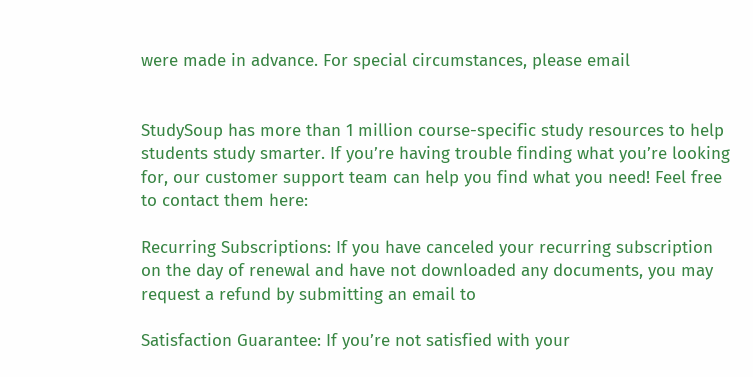were made in advance. For special circumstances, please email


StudySoup has more than 1 million course-specific study resources to help students study smarter. If you’re having trouble finding what you’re looking for, our customer support team can help you find what you need! Feel free to contact them here:

Recurring Subscriptions: If you have canceled your recurring subscription on the day of renewal and have not downloaded any documents, you may request a refund by submitting an email to

Satisfaction Guarantee: If you’re not satisfied with your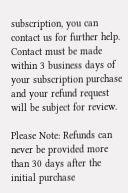subscription, you can contact us for further help. Contact must be made within 3 business days of your subscription purchase and your refund request will be subject for review.

Please Note: Refunds can never be provided more than 30 days after the initial purchase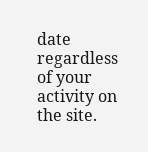date regardless of your activity on the site.